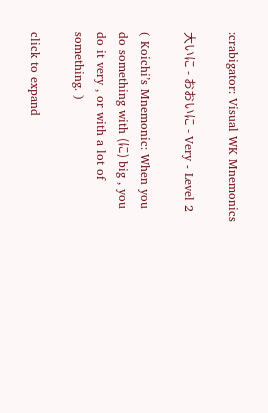:crabigator: Visual WK Mnemonics

大いに - おおいに - Very - Level 2

( Koichi’s Mnemonic: When you do something with (に) big , you do it very , or with a lot of something. )

click to expand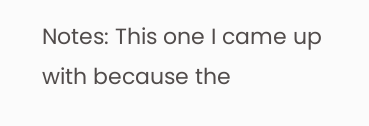Notes: This one I came up with because the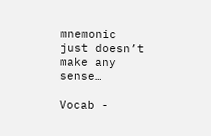mnemonic just doesn’t make any sense…

Vocab -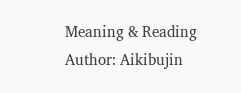Meaning & Reading
Author: Aikibujin